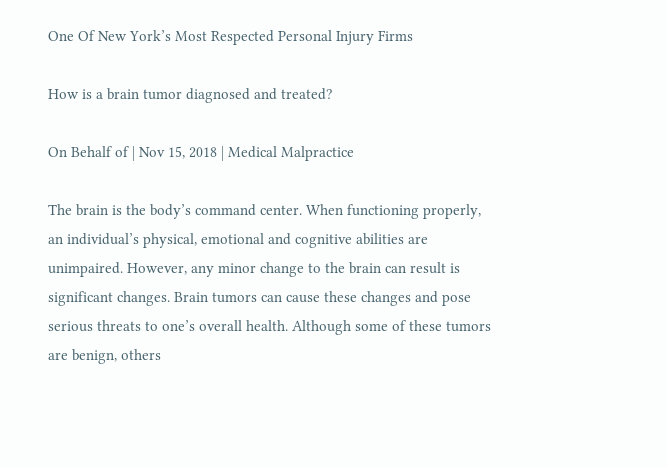One Of New York’s Most Respected Personal Injury Firms

How is a brain tumor diagnosed and treated?

On Behalf of | Nov 15, 2018 | Medical Malpractice

The brain is the body’s command center. When functioning properly, an individual’s physical, emotional and cognitive abilities are unimpaired. However, any minor change to the brain can result is significant changes. Brain tumors can cause these changes and pose serious threats to one’s overall health. Although some of these tumors are benign, others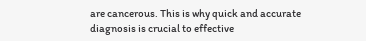are cancerous. This is why quick and accurate diagnosis is crucial to effective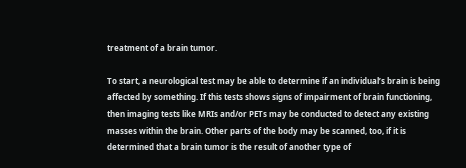treatment of a brain tumor.

To start, a neurological test may be able to determine if an individual’s brain is being affected by something. If this tests shows signs of impairment of brain functioning, then imaging tests like MRIs and/or PETs may be conducted to detect any existing masses within the brain. Other parts of the body may be scanned, too, if it is determined that a brain tumor is the result of another type of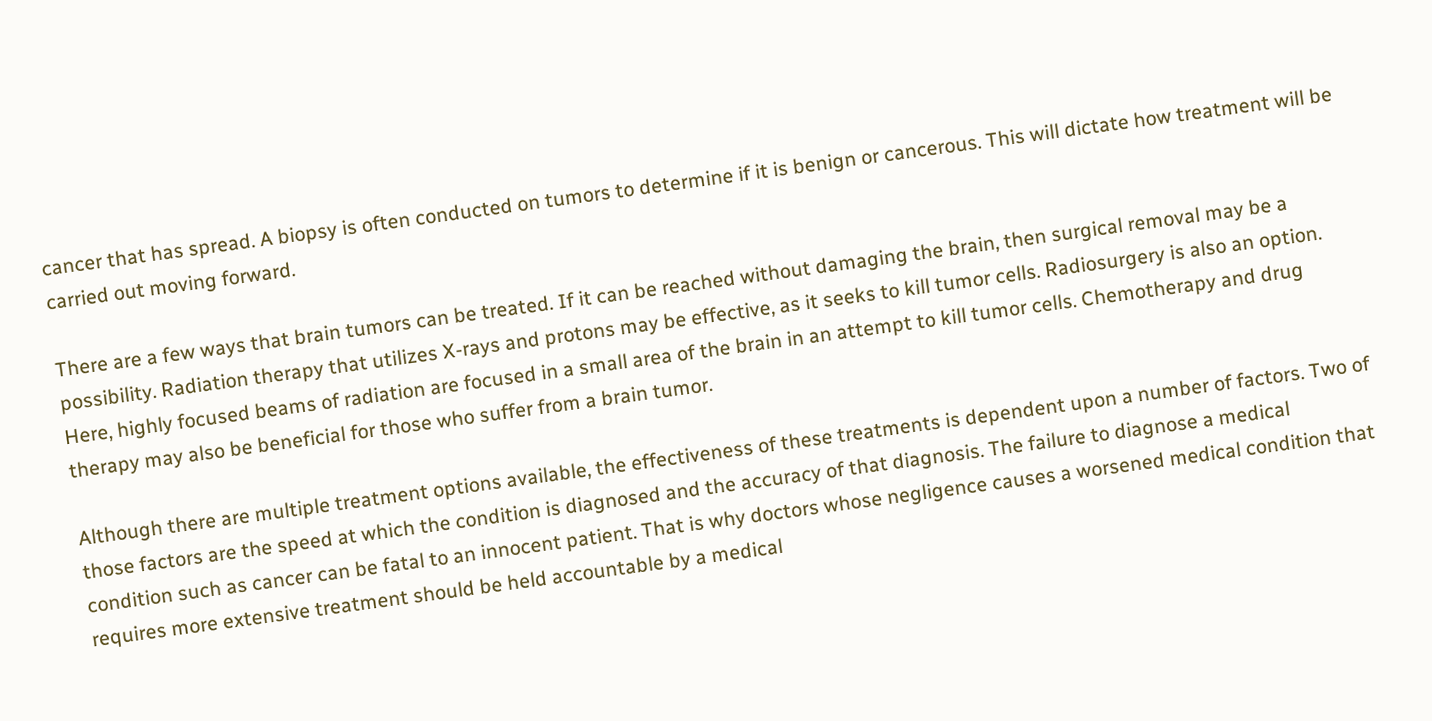cancer that has spread. A biopsy is often conducted on tumors to determine if it is benign or cancerous. This will dictate how treatment will be carried out moving forward.

There are a few ways that brain tumors can be treated. If it can be reached without damaging the brain, then surgical removal may be a possibility. Radiation therapy that utilizes X-rays and protons may be effective, as it seeks to kill tumor cells. Radiosurgery is also an option. Here, highly focused beams of radiation are focused in a small area of the brain in an attempt to kill tumor cells. Chemotherapy and drug therapy may also be beneficial for those who suffer from a brain tumor.

Although there are multiple treatment options available, the effectiveness of these treatments is dependent upon a number of factors. Two of those factors are the speed at which the condition is diagnosed and the accuracy of that diagnosis. The failure to diagnose a medical condition such as cancer can be fatal to an innocent patient. That is why doctors whose negligence causes a worsened medical condition that requires more extensive treatment should be held accountable by a medical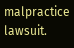malpractice lawsuit.